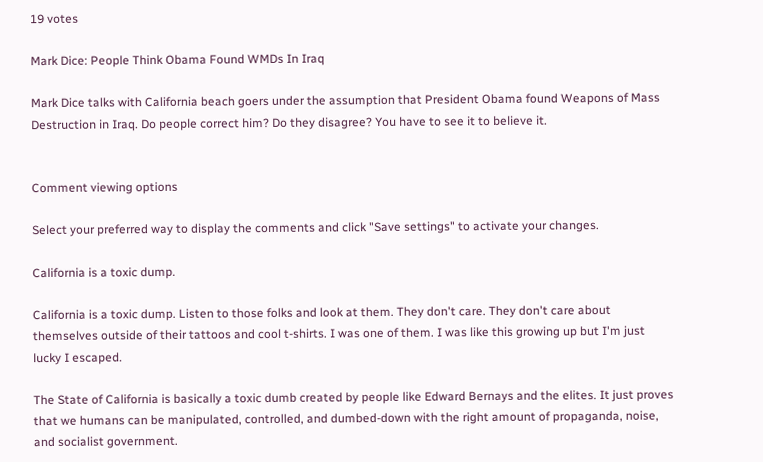19 votes

Mark Dice: People Think Obama Found WMDs In Iraq

Mark Dice talks with California beach goers under the assumption that President Obama found Weapons of Mass Destruction in Iraq. Do people correct him? Do they disagree? You have to see it to believe it.


Comment viewing options

Select your preferred way to display the comments and click "Save settings" to activate your changes.

California is a toxic dump.

California is a toxic dump. Listen to those folks and look at them. They don't care. They don't care about themselves outside of their tattoos and cool t-shirts. I was one of them. I was like this growing up but I'm just lucky I escaped.

The State of California is basically a toxic dumb created by people like Edward Bernays and the elites. It just proves that we humans can be manipulated, controlled, and dumbed-down with the right amount of propaganda, noise, and socialist government.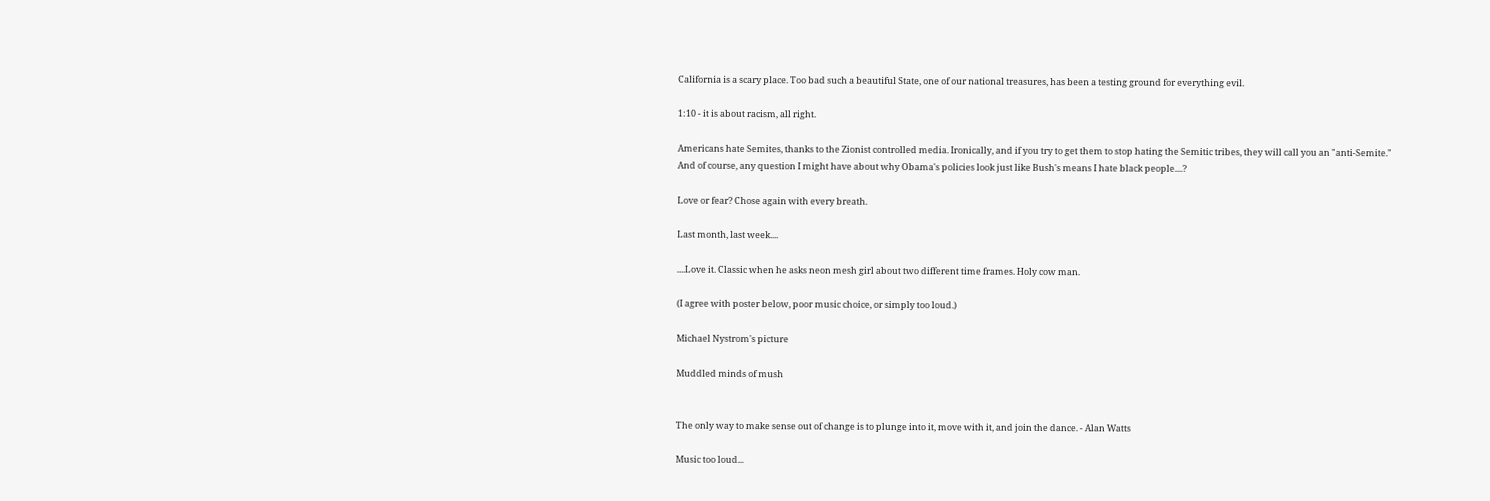California is a scary place. Too bad such a beautiful State, one of our national treasures, has been a testing ground for everything evil.

1:10 - it is about racism, all right.

Americans hate Semites, thanks to the Zionist controlled media. Ironically, and if you try to get them to stop hating the Semitic tribes, they will call you an "anti-Semite."
And of course, any question I might have about why Obama's policies look just like Bush's means I hate black people....?

Love or fear? Chose again with every breath.

Last month, last week....

....Love it. Classic when he asks neon mesh girl about two different time frames. Holy cow man.

(I agree with poster below, poor music choice, or simply too loud.)

Michael Nystrom's picture

Muddled minds of mush


The only way to make sense out of change is to plunge into it, move with it, and join the dance. - Alan Watts

Music too loud...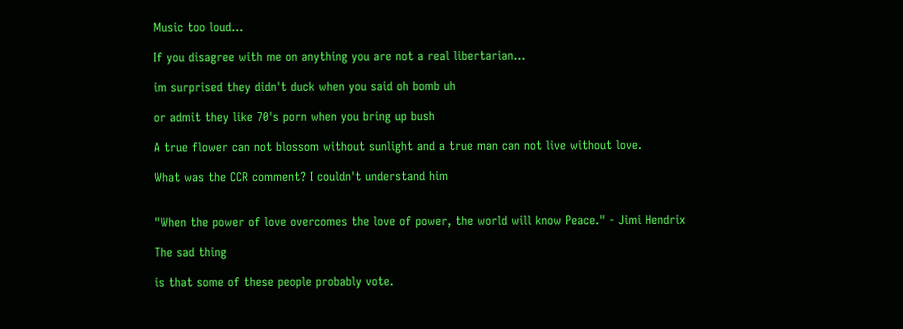Music too loud...

If you disagree with me on anything you are not a real libertarian...

im surprised they didn't duck when you said oh bomb uh

or admit they like 70's porn when you bring up bush

A true flower can not blossom without sunlight and a true man can not live without love.

What was the CCR comment? I couldn't understand him


"When the power of love overcomes the love of power, the world will know Peace." - Jimi Hendrix

The sad thing

is that some of these people probably vote.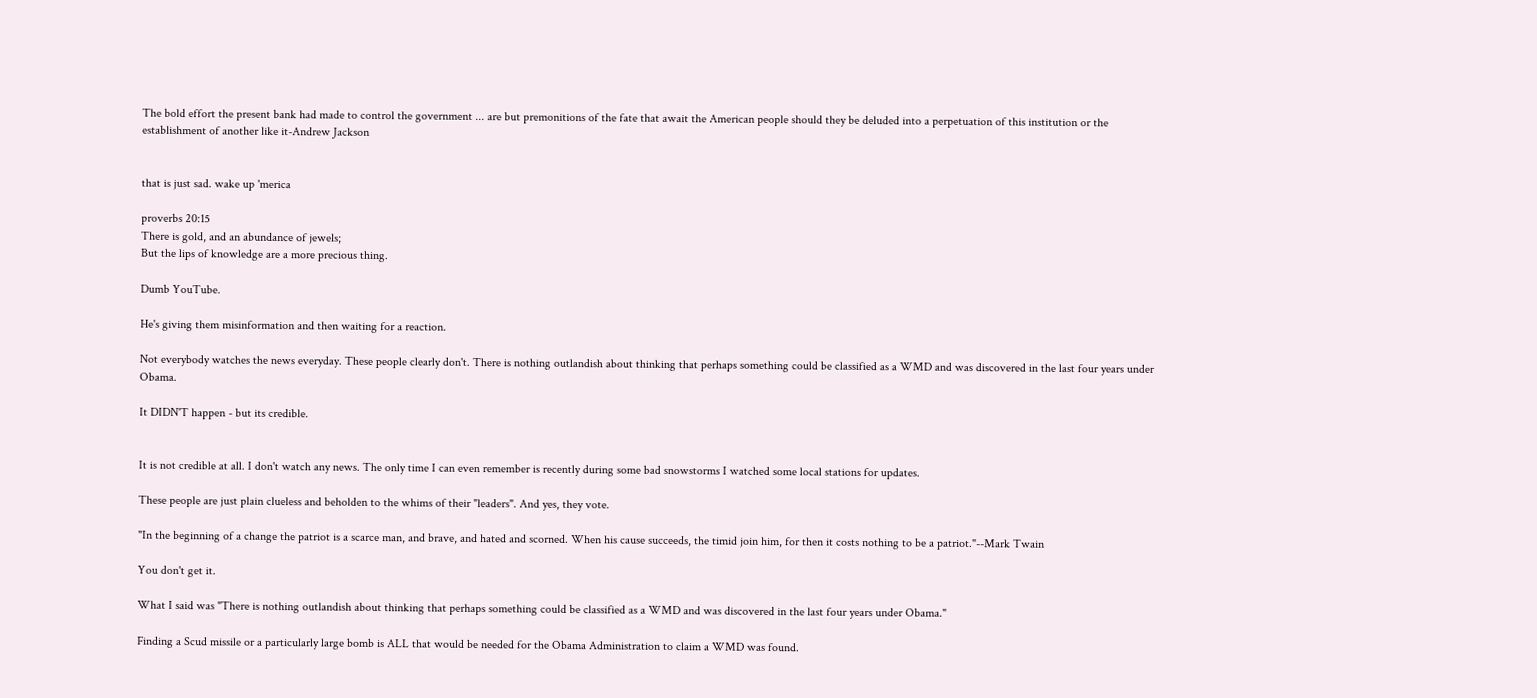The bold effort the present bank had made to control the government ... are but premonitions of the fate that await the American people should they be deluded into a perpetuation of this institution or the establishment of another like it-Andrew Jackson


that is just sad. wake up 'merica

proverbs 20:15
There is gold, and an abundance of jewels;
But the lips of knowledge are a more precious thing.

Dumb YouTube.

He's giving them misinformation and then waiting for a reaction.

Not everybody watches the news everyday. These people clearly don't. There is nothing outlandish about thinking that perhaps something could be classified as a WMD and was discovered in the last four years under Obama.

It DIDN'T happen - but its credible.


It is not credible at all. I don't watch any news. The only time I can even remember is recently during some bad snowstorms I watched some local stations for updates.

These people are just plain clueless and beholden to the whims of their "leaders". And yes, they vote.

"In the beginning of a change the patriot is a scarce man, and brave, and hated and scorned. When his cause succeeds, the timid join him, for then it costs nothing to be a patriot."--Mark Twain

You don't get it.

What I said was "There is nothing outlandish about thinking that perhaps something could be classified as a WMD and was discovered in the last four years under Obama."

Finding a Scud missile or a particularly large bomb is ALL that would be needed for the Obama Administration to claim a WMD was found.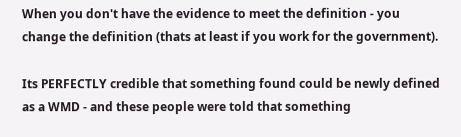When you don't have the evidence to meet the definition - you change the definition (thats at least if you work for the government).

Its PERFECTLY credible that something found could be newly defined as a WMD - and these people were told that something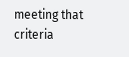meeting that criteria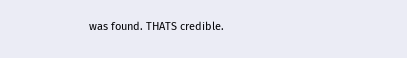was found. THATS credible.